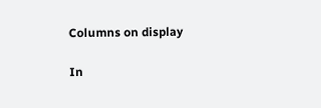Columns on display

In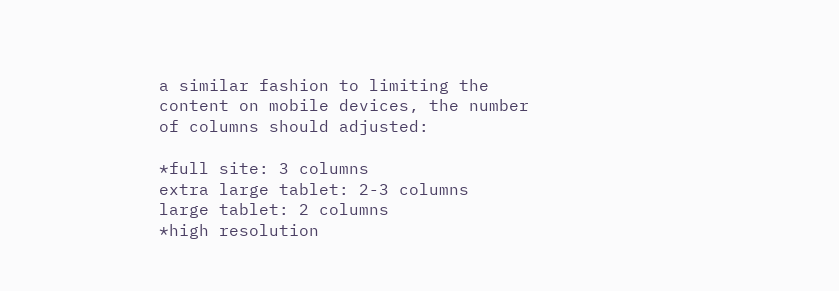a similar fashion to limiting the content on mobile devices, the number of columns should adjusted:

*full site: 3 columns
extra large tablet: 2-3 columns
large tablet: 2 columns
*high resolution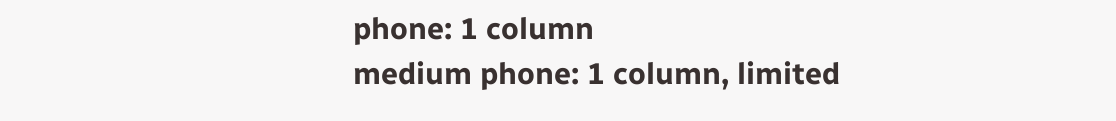phone: 1 column
medium phone: 1 column, limited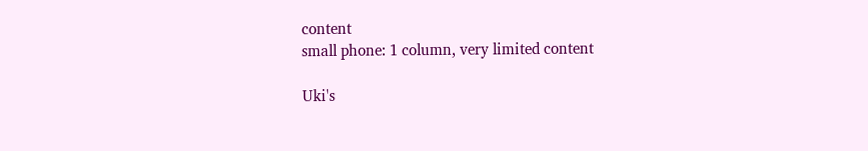content
small phone: 1 column, very limited content

Uki's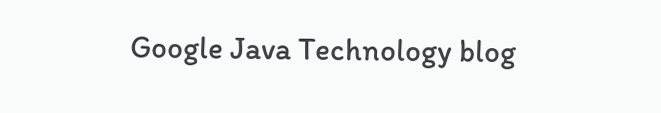Google Java Technology blog